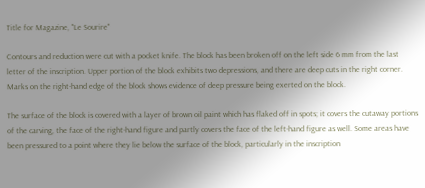Title for Magazine, "Le Sourire"

Contours and reduction were cut with a pocket knife. The block has been broken off on the left side 6 mm from the last letter of the inscription. Upper portion of the block exhibits two depressions, and there are deep cuts in the right corner. Marks on the right-hand edge of the block shows evidence of deep pressure being exerted on the block.

The surface of the block is covered with a layer of brown oil paint which has flaked off in spots; it covers the cutaway portions of the carving, the face of the right-hand figure and partly covers the face of the left-hand figure as well. Some areas have been pressured to a point where they lie below the surface of the block, particularly in the inscription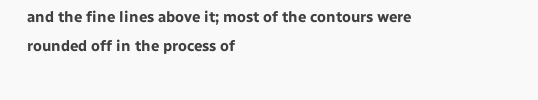and the fine lines above it; most of the contours were rounded off in the process of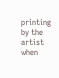printing by the artist when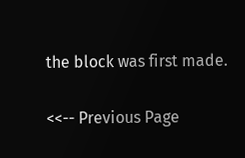the block was first made.

<<-- Previous Page